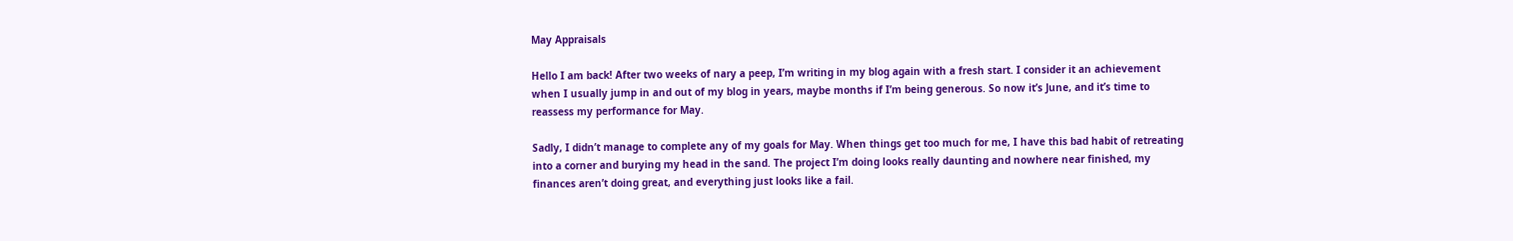May Appraisals

Hello I am back! After two weeks of nary a peep, I’m writing in my blog again with a fresh start. I consider it an achievement when I usually jump in and out of my blog in years, maybe months if I’m being generous. So now it’s June, and it’s time to reassess my performance for May.

Sadly, I didn’t manage to complete any of my goals for May. When things get too much for me, I have this bad habit of retreating into a corner and burying my head in the sand. The project I’m doing looks really daunting and nowhere near finished, my finances aren’t doing great, and everything just looks like a fail.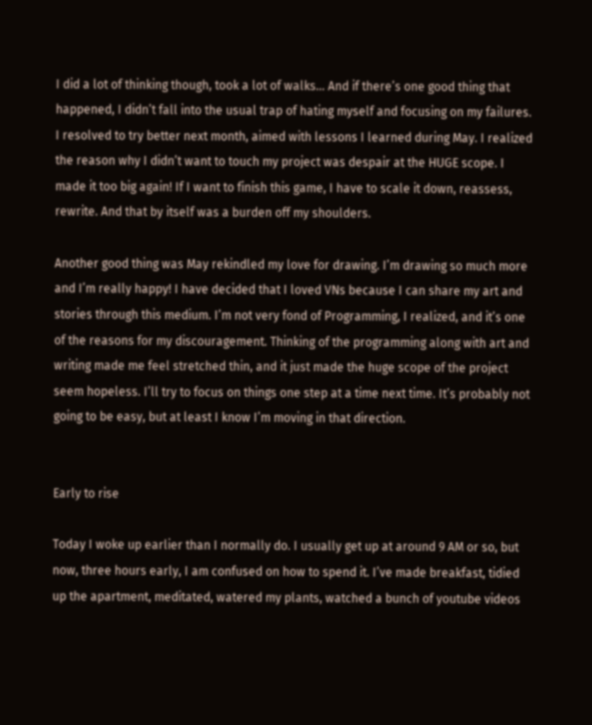I did a lot of thinking though, took a lot of walks… And if there’s one good thing that happened, I didn’t fall into the usual trap of hating myself and focusing on my failures. I resolved to try better next month, aimed with lessons I learned during May. I realized the reason why I didn’t want to touch my project was despair at the HUGE scope. I made it too big again! If I want to finish this game, I have to scale it down, reassess, rewrite. And that by itself was a burden off my shoulders.

Another good thing was May rekindled my love for drawing. I’m drawing so much more and I’m really happy! I have decided that I loved VNs because I can share my art and stories through this medium. I’m not very fond of Programming, I realized, and it’s one of the reasons for my discouragement. Thinking of the programming along with art and writing made me feel stretched thin, and it just made the huge scope of the project seem hopeless. I’ll try to focus on things one step at a time next time. It’s probably not going to be easy, but at least I know I’m moving in that direction.


Early to rise

Today I woke up earlier than I normally do. I usually get up at around 9 AM or so, but now, three hours early, I am confused on how to spend it. I’ve made breakfast, tidied up the apartment, meditated, watered my plants, watched a bunch of youtube videos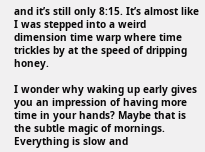and it’s still only 8:15. It’s almost like I was stepped into a weird dimension time warp where time trickles by at the speed of dripping honey.

I wonder why waking up early gives you an impression of having more time in your hands? Maybe that is the subtle magic of mornings. Everything is slow and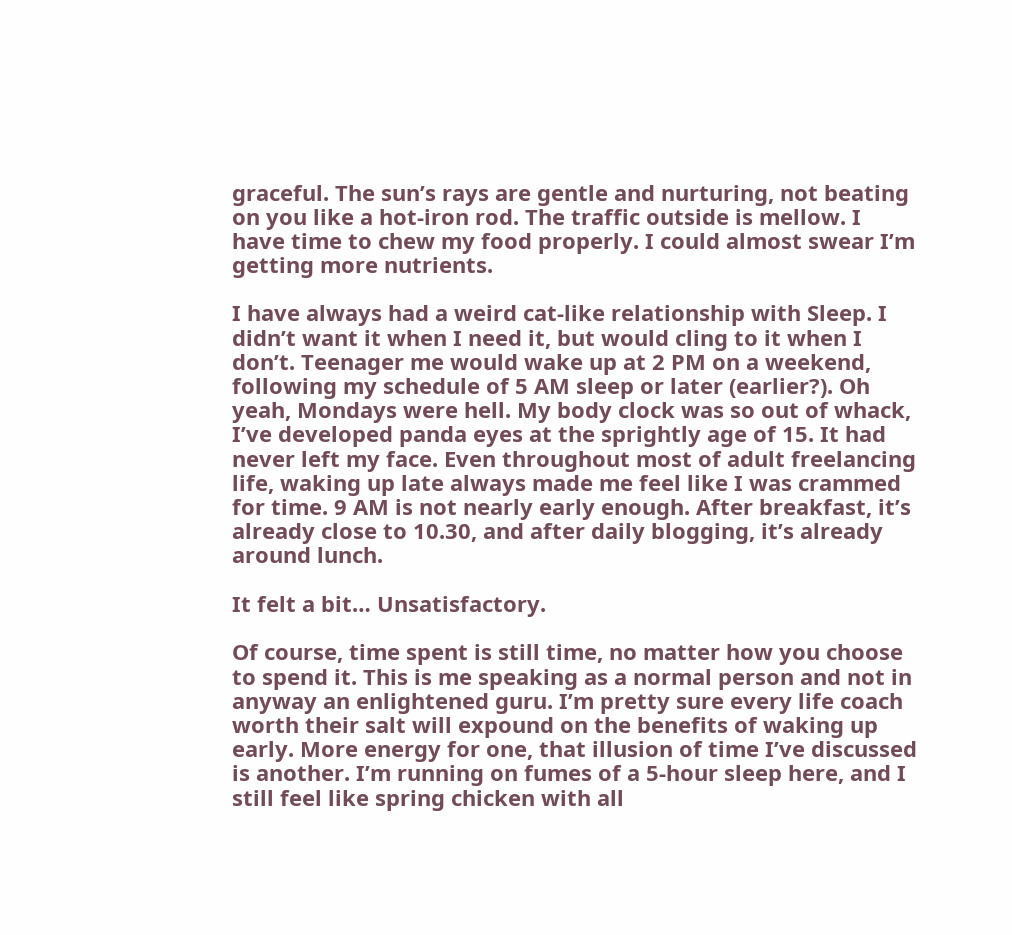graceful. The sun’s rays are gentle and nurturing, not beating on you like a hot-iron rod. The traffic outside is mellow. I have time to chew my food properly. I could almost swear I’m getting more nutrients.

I have always had a weird cat-like relationship with Sleep. I didn’t want it when I need it, but would cling to it when I don’t. Teenager me would wake up at 2 PM on a weekend, following my schedule of 5 AM sleep or later (earlier?). Oh yeah, Mondays were hell. My body clock was so out of whack, I’ve developed panda eyes at the sprightly age of 15. It had never left my face. Even throughout most of adult freelancing life, waking up late always made me feel like I was crammed for time. 9 AM is not nearly early enough. After breakfast, it’s already close to 10.30, and after daily blogging, it’s already around lunch.

It felt a bit… Unsatisfactory.

Of course, time spent is still time, no matter how you choose to spend it. This is me speaking as a normal person and not in anyway an enlightened guru. I’m pretty sure every life coach worth their salt will expound on the benefits of waking up early. More energy for one, that illusion of time I’ve discussed is another. I’m running on fumes of a 5-hour sleep here, and I still feel like spring chicken with all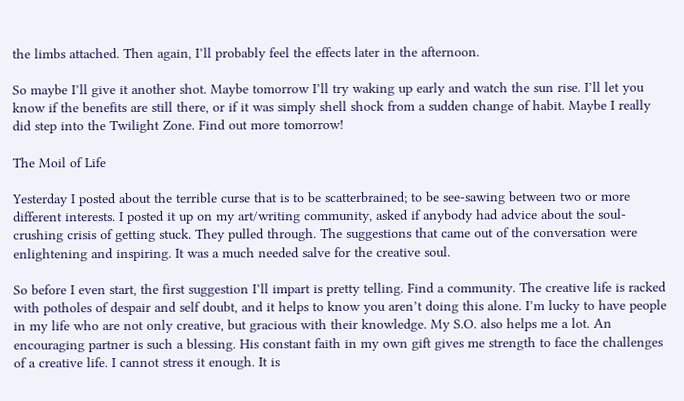the limbs attached. Then again, I’ll probably feel the effects later in the afternoon.

So maybe I’ll give it another shot. Maybe tomorrow I’ll try waking up early and watch the sun rise. I’ll let you know if the benefits are still there, or if it was simply shell shock from a sudden change of habit. Maybe I really did step into the Twilight Zone. Find out more tomorrow!

The Moil of Life

Yesterday I posted about the terrible curse that is to be scatterbrained; to be see-sawing between two or more different interests. I posted it up on my art/writing community, asked if anybody had advice about the soul-crushing crisis of getting stuck. They pulled through. The suggestions that came out of the conversation were enlightening and inspiring. It was a much needed salve for the creative soul.

So before I even start, the first suggestion I’ll impart is pretty telling. Find a community. The creative life is racked with potholes of despair and self doubt, and it helps to know you aren’t doing this alone. I’m lucky to have people in my life who are not only creative, but gracious with their knowledge. My S.O. also helps me a lot. An encouraging partner is such a blessing. His constant faith in my own gift gives me strength to face the challenges of a creative life. I cannot stress it enough. It is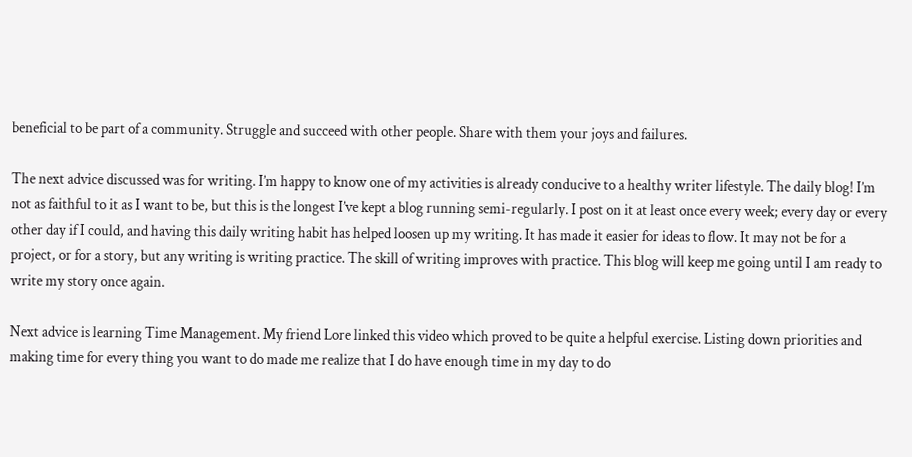beneficial to be part of a community. Struggle and succeed with other people. Share with them your joys and failures.

The next advice discussed was for writing. I’m happy to know one of my activities is already conducive to a healthy writer lifestyle. The daily blog! I’m not as faithful to it as I want to be, but this is the longest I’ve kept a blog running semi-regularly. I post on it at least once every week; every day or every other day if I could, and having this daily writing habit has helped loosen up my writing. It has made it easier for ideas to flow. It may not be for a project, or for a story, but any writing is writing practice. The skill of writing improves with practice. This blog will keep me going until I am ready to write my story once again.

Next advice is learning Time Management. My friend Lore linked this video which proved to be quite a helpful exercise. Listing down priorities and making time for every thing you want to do made me realize that I do have enough time in my day to do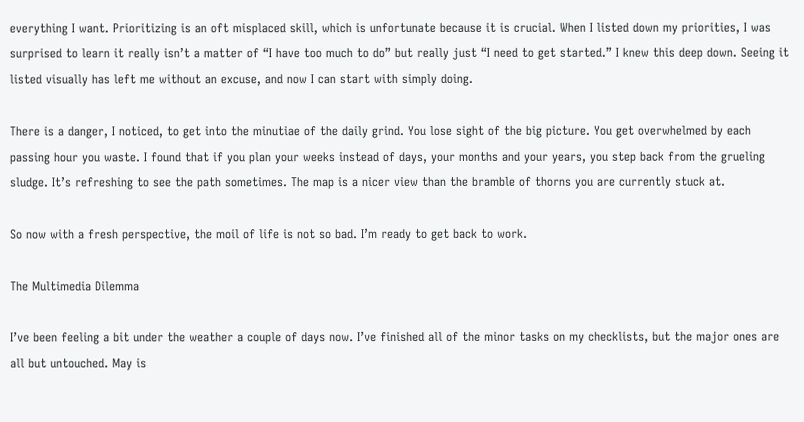everything I want. Prioritizing is an oft misplaced skill, which is unfortunate because it is crucial. When I listed down my priorities, I was surprised to learn it really isn’t a matter of “I have too much to do” but really just “I need to get started.” I knew this deep down. Seeing it listed visually has left me without an excuse, and now I can start with simply doing.

There is a danger, I noticed, to get into the minutiae of the daily grind. You lose sight of the big picture. You get overwhelmed by each passing hour you waste. I found that if you plan your weeks instead of days, your months and your years, you step back from the grueling sludge. It’s refreshing to see the path sometimes. The map is a nicer view than the bramble of thorns you are currently stuck at.

So now with a fresh perspective, the moil of life is not so bad. I’m ready to get back to work.

The Multimedia Dilemma

I’ve been feeling a bit under the weather a couple of days now. I’ve finished all of the minor tasks on my checklists, but the major ones are all but untouched. May is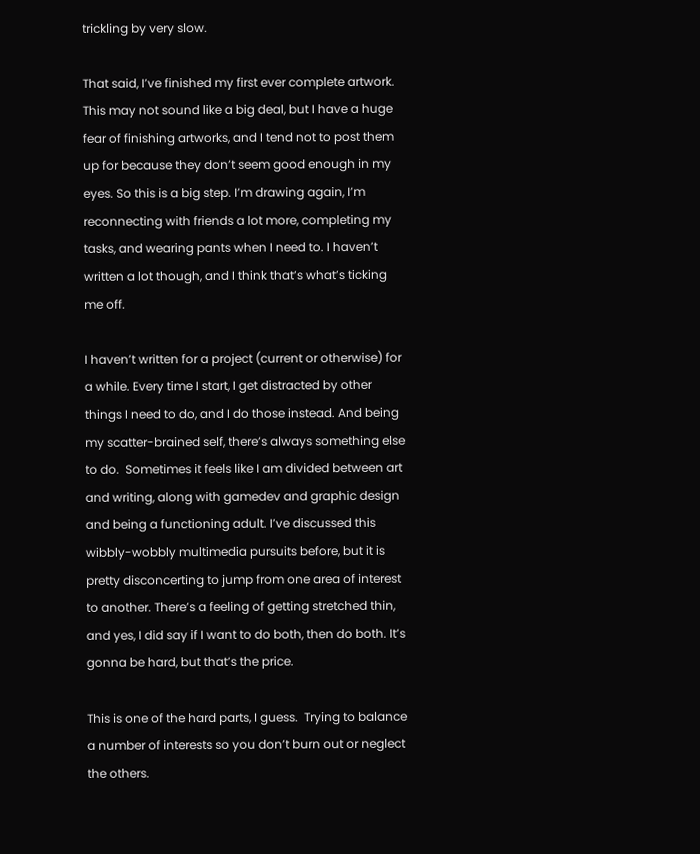trickling by very slow.

That said, I’ve finished my first ever complete artwork. This may not sound like a big deal, but I have a huge fear of finishing artworks, and I tend not to post them up for because they don’t seem good enough in my eyes. So this is a big step. I’m drawing again, I’m reconnecting with friends a lot more, completing my tasks, and wearing pants when I need to. I haven’t written a lot though, and I think that’s what’s ticking me off.

I haven’t written for a project (current or otherwise) for a while. Every time I start, I get distracted by other things I need to do, and I do those instead. And being my scatter-brained self, there’s always something else to do.  Sometimes it feels like I am divided between art and writing, along with gamedev and graphic design and being a functioning adult. I’ve discussed this wibbly-wobbly multimedia pursuits before, but it is pretty disconcerting to jump from one area of interest to another. There’s a feeling of getting stretched thin, and yes, I did say if I want to do both, then do both. It’s gonna be hard, but that’s the price.

This is one of the hard parts, I guess.  Trying to balance a number of interests so you don’t burn out or neglect the others.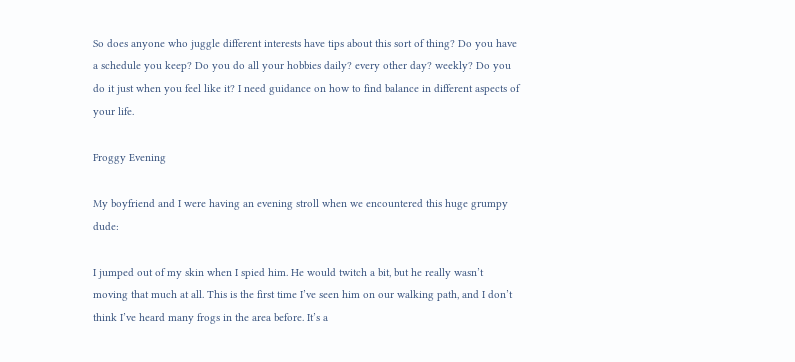So does anyone who juggle different interests have tips about this sort of thing? Do you have a schedule you keep? Do you do all your hobbies daily? every other day? weekly? Do you do it just when you feel like it? I need guidance on how to find balance in different aspects of your life.

Froggy Evening

My boyfriend and I were having an evening stroll when we encountered this huge grumpy dude:

I jumped out of my skin when I spied him. He would twitch a bit, but he really wasn’t moving that much at all. This is the first time I’ve seen him on our walking path, and I don’t think I’ve heard many frogs in the area before. It’s a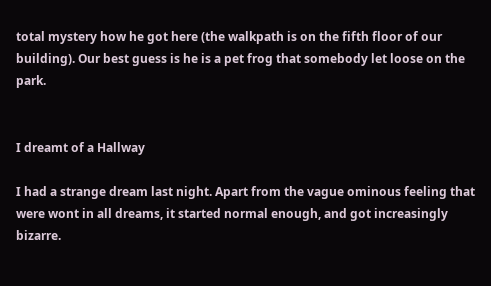total mystery how he got here (the walkpath is on the fifth floor of our building). Our best guess is he is a pet frog that somebody let loose on the park.


I dreamt of a Hallway

I had a strange dream last night. Apart from the vague ominous feeling that were wont in all dreams, it started normal enough, and got increasingly bizarre.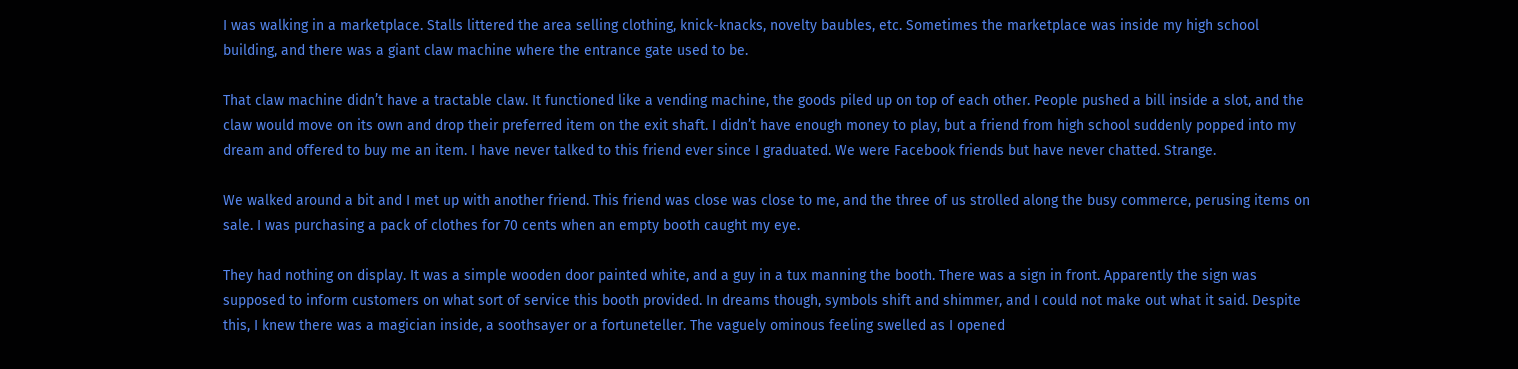I was walking in a marketplace. Stalls littered the area selling clothing, knick-knacks, novelty baubles, etc. Sometimes the marketplace was inside my high school building, and there was a giant claw machine where the entrance gate used to be.

That claw machine didn’t have a tractable claw. It functioned like a vending machine, the goods piled up on top of each other. People pushed a bill inside a slot, and the claw would move on its own and drop their preferred item on the exit shaft. I didn’t have enough money to play, but a friend from high school suddenly popped into my dream and offered to buy me an item. I have never talked to this friend ever since I graduated. We were Facebook friends but have never chatted. Strange.

We walked around a bit and I met up with another friend. This friend was close was close to me, and the three of us strolled along the busy commerce, perusing items on sale. I was purchasing a pack of clothes for 70 cents when an empty booth caught my eye.

They had nothing on display. It was a simple wooden door painted white, and a guy in a tux manning the booth. There was a sign in front. Apparently the sign was supposed to inform customers on what sort of service this booth provided. In dreams though, symbols shift and shimmer, and I could not make out what it said. Despite this, I knew there was a magician inside, a soothsayer or a fortuneteller. The vaguely ominous feeling swelled as I opened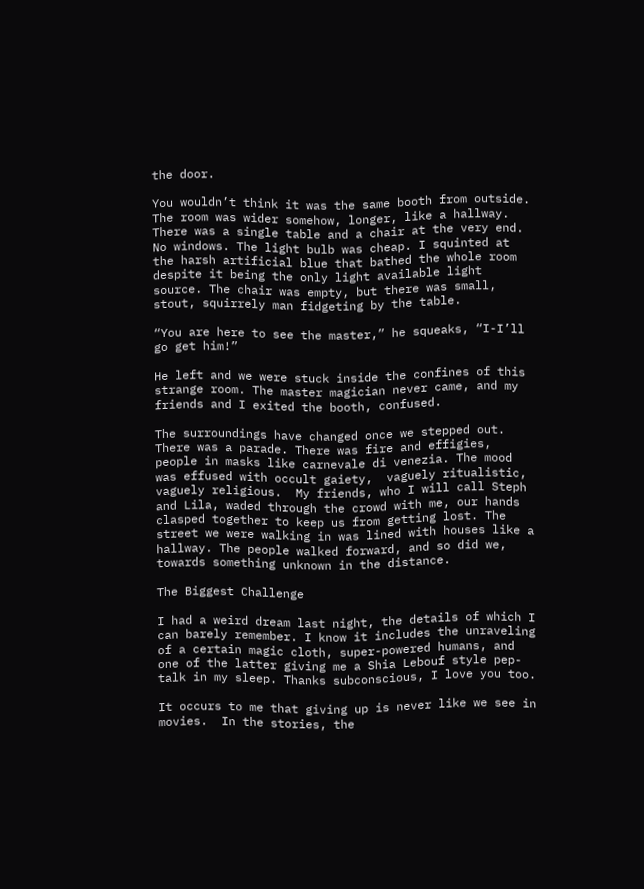the door.

You wouldn’t think it was the same booth from outside. The room was wider somehow, longer, like a hallway. There was a single table and a chair at the very end. No windows. The light bulb was cheap. I squinted at the harsh artificial blue that bathed the whole room despite it being the only light available light source. The chair was empty, but there was small, stout, squirrely man fidgeting by the table.

“You are here to see the master,” he squeaks, “I-I’ll go get him!”

He left and we were stuck inside the confines of this strange room. The master magician never came, and my friends and I exited the booth, confused.

The surroundings have changed once we stepped out. There was a parade. There was fire and effigies, people in masks like carnevale di venezia. The mood was effused with occult gaiety,  vaguely ritualistic, vaguely religious.  My friends, who I will call Steph and Lila, waded through the crowd with me, our hands clasped together to keep us from getting lost. The street we were walking in was lined with houses like a hallway. The people walked forward, and so did we, towards something unknown in the distance.

The Biggest Challenge

I had a weird dream last night, the details of which I can barely remember. I know it includes the unraveling of a certain magic cloth, super-powered humans, and one of the latter giving me a Shia Lebouf style pep-talk in my sleep. Thanks subconscious, I love you too.

It occurs to me that giving up is never like we see in movies.  In the stories, the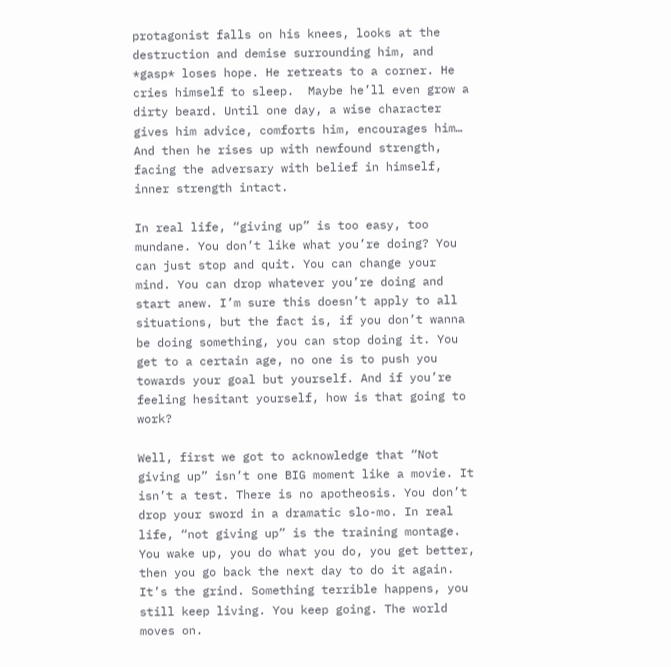protagonist falls on his knees, looks at the destruction and demise surrounding him, and *gasp* loses hope. He retreats to a corner. He cries himself to sleep.  Maybe he’ll even grow a dirty beard. Until one day, a wise character gives him advice, comforts him, encourages him… And then he rises up with newfound strength, facing the adversary with belief in himself, inner strength intact.

In real life, “giving up” is too easy, too mundane. You don’t like what you’re doing? You can just stop and quit. You can change your mind. You can drop whatever you’re doing and start anew. I’m sure this doesn’t apply to all situations, but the fact is, if you don’t wanna be doing something, you can stop doing it. You get to a certain age, no one is to push you towards your goal but yourself. And if you’re feeling hesitant yourself, how is that going to work?

Well, first we got to acknowledge that “Not giving up” isn’t one BIG moment like a movie. It isn’t a test. There is no apotheosis. You don’t drop your sword in a dramatic slo-mo. In real life, “not giving up” is the training montage. You wake up, you do what you do, you get better, then you go back the next day to do it again. It’s the grind. Something terrible happens, you still keep living. You keep going. The world moves on.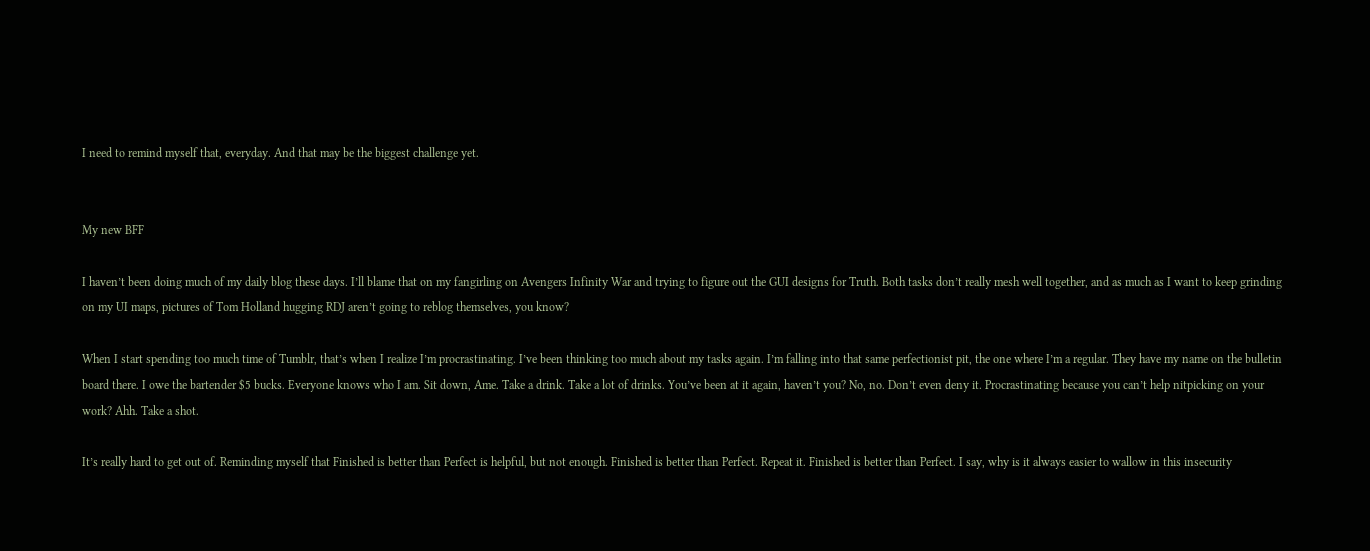I need to remind myself that, everyday. And that may be the biggest challenge yet.


My new BFF

I haven’t been doing much of my daily blog these days. I’ll blame that on my fangirling on Avengers Infinity War and trying to figure out the GUI designs for Truth. Both tasks don’t really mesh well together, and as much as I want to keep grinding on my UI maps, pictures of Tom Holland hugging RDJ aren’t going to reblog themselves, you know?

When I start spending too much time of Tumblr, that’s when I realize I’m procrastinating. I’ve been thinking too much about my tasks again. I’m falling into that same perfectionist pit, the one where I’m a regular. They have my name on the bulletin board there. I owe the bartender $5 bucks. Everyone knows who I am. Sit down, Ame. Take a drink. Take a lot of drinks. You’ve been at it again, haven’t you? No, no. Don’t even deny it. Procrastinating because you can’t help nitpicking on your work? Ahh. Take a shot.

It’s really hard to get out of. Reminding myself that Finished is better than Perfect is helpful, but not enough. Finished is better than Perfect. Repeat it. Finished is better than Perfect. I say, why is it always easier to wallow in this insecurity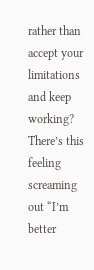rather than accept your limitations and keep working? There’s this feeling screaming out “I’m better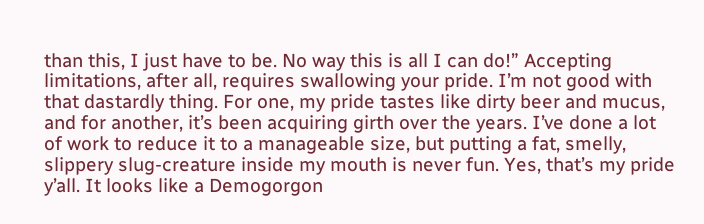than this, I just have to be. No way this is all I can do!” Accepting limitations, after all, requires swallowing your pride. I’m not good with that dastardly thing. For one, my pride tastes like dirty beer and mucus, and for another, it’s been acquiring girth over the years. I’ve done a lot of work to reduce it to a manageable size, but putting a fat, smelly, slippery slug-creature inside my mouth is never fun. Yes, that’s my pride y’all. It looks like a Demogorgon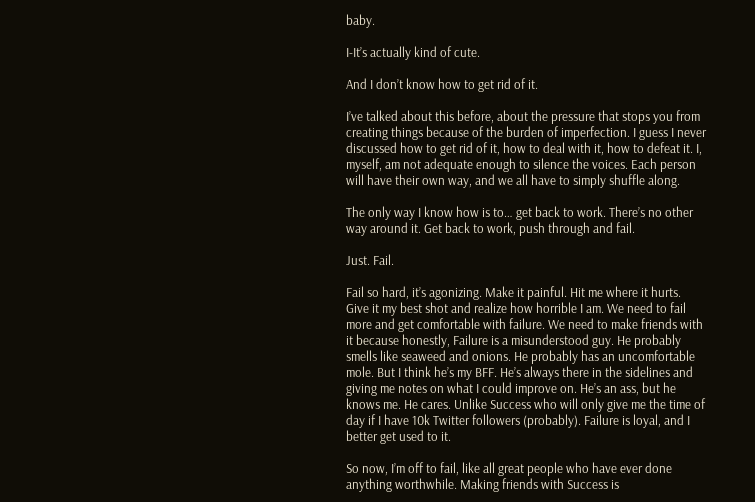baby.

I-It’s actually kind of cute.

And I don’t know how to get rid of it.

I’ve talked about this before, about the pressure that stops you from creating things because of the burden of imperfection. I guess I never discussed how to get rid of it, how to deal with it, how to defeat it. I, myself, am not adequate enough to silence the voices. Each person will have their own way, and we all have to simply shuffle along.

The only way I know how is to… get back to work. There’s no other way around it. Get back to work, push through and fail.

Just. Fail.

Fail so hard, it’s agonizing. Make it painful. Hit me where it hurts. Give it my best shot and realize how horrible I am. We need to fail more and get comfortable with failure. We need to make friends with it because honestly, Failure is a misunderstood guy. He probably smells like seaweed and onions. He probably has an uncomfortable mole. But I think he’s my BFF. He’s always there in the sidelines and giving me notes on what I could improve on. He’s an ass, but he knows me. He cares. Unlike Success who will only give me the time of day if I have 10k Twitter followers (probably). Failure is loyal, and I better get used to it.

So now, I’m off to fail, like all great people who have ever done anything worthwhile. Making friends with Success is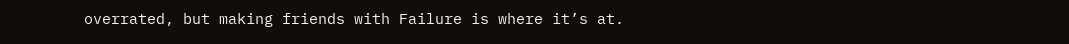overrated, but making friends with Failure is where it’s at.